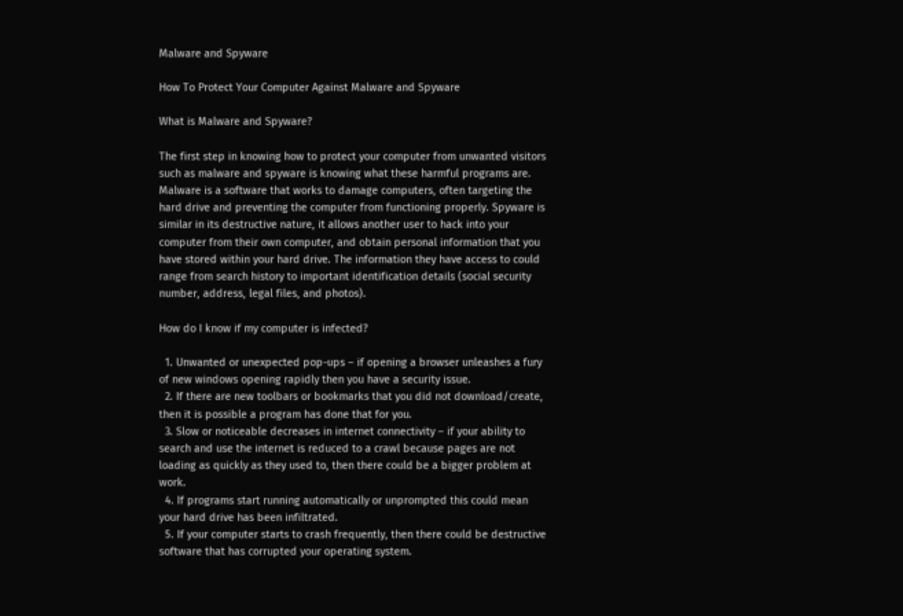Malware and Spyware

How To Protect Your Computer Against Malware and Spyware

What is Malware and Spyware?

The first step in knowing how to protect your computer from unwanted visitors such as malware and spyware is knowing what these harmful programs are. Malware is a software that works to damage computers, often targeting the hard drive and preventing the computer from functioning properly. Spyware is similar in its destructive nature, it allows another user to hack into your computer from their own computer, and obtain personal information that you have stored within your hard drive. The information they have access to could range from search history to important identification details (social security number, address, legal files, and photos).

How do I know if my computer is infected?

  1. Unwanted or unexpected pop-ups – if opening a browser unleashes a fury of new windows opening rapidly then you have a security issue.
  2. If there are new toolbars or bookmarks that you did not download/create, then it is possible a program has done that for you.
  3. Slow or noticeable decreases in internet connectivity – if your ability to search and use the internet is reduced to a crawl because pages are not loading as quickly as they used to, then there could be a bigger problem at work.
  4. If programs start running automatically or unprompted this could mean your hard drive has been infiltrated.
  5. If your computer starts to crash frequently, then there could be destructive software that has corrupted your operating system.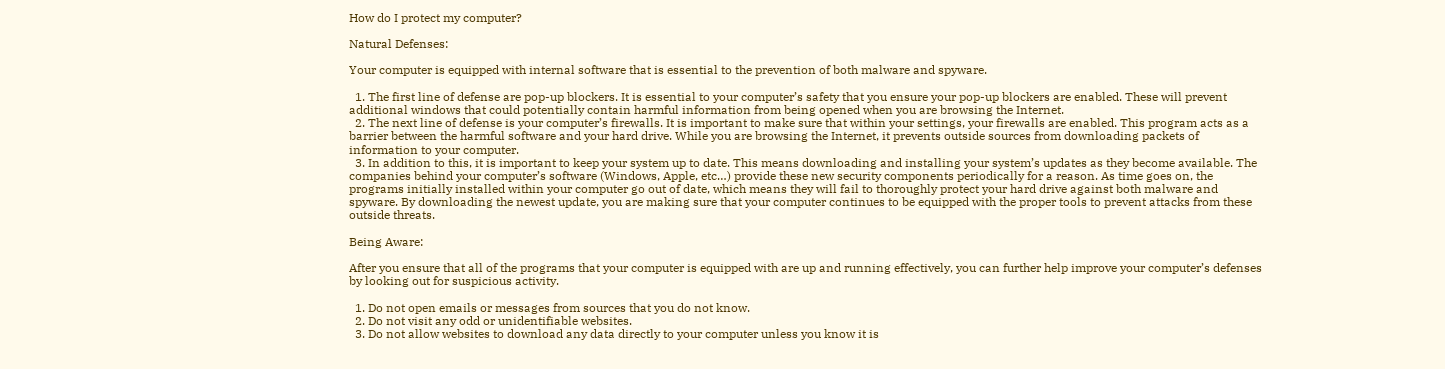How do I protect my computer?

Natural Defenses:

Your computer is equipped with internal software that is essential to the prevention of both malware and spyware.

  1. The first line of defense are pop-up blockers. It is essential to your computer’s safety that you ensure your pop-up blockers are enabled. These will prevent additional windows that could potentially contain harmful information from being opened when you are browsing the Internet.
  2. The next line of defense is your computer’s firewalls. It is important to make sure that within your settings, your firewalls are enabled. This program acts as a barrier between the harmful software and your hard drive. While you are browsing the Internet, it prevents outside sources from downloading packets of information to your computer.
  3. In addition to this, it is important to keep your system up to date. This means downloading and installing your system’s updates as they become available. The companies behind your computer’s software (Windows, Apple, etc…) provide these new security components periodically for a reason. As time goes on, the programs initially installed within your computer go out of date, which means they will fail to thoroughly protect your hard drive against both malware and spyware. By downloading the newest update, you are making sure that your computer continues to be equipped with the proper tools to prevent attacks from these outside threats.

Being Aware:

After you ensure that all of the programs that your computer is equipped with are up and running effectively, you can further help improve your computer’s defenses by looking out for suspicious activity.

  1. Do not open emails or messages from sources that you do not know.
  2. Do not visit any odd or unidentifiable websites.
  3. Do not allow websites to download any data directly to your computer unless you know it is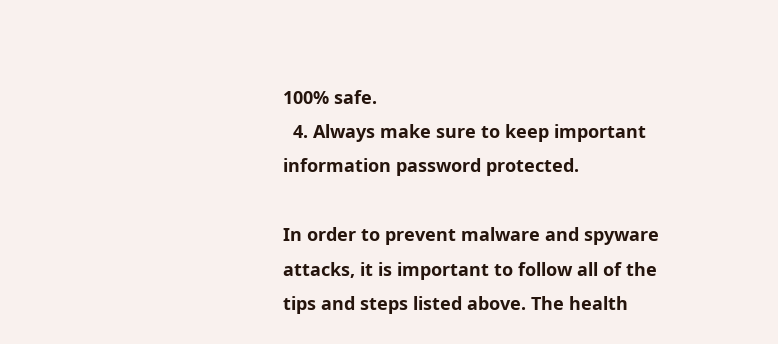100% safe.
  4. Always make sure to keep important information password protected.

In order to prevent malware and spyware attacks, it is important to follow all of the tips and steps listed above. The health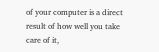of your computer is a direct result of how well you take care of it,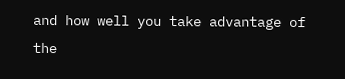and how well you take advantage of the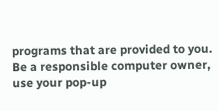programs that are provided to you. Be a responsible computer owner, use your pop-up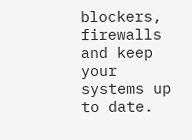blockers, firewalls and keep your systems up to date.